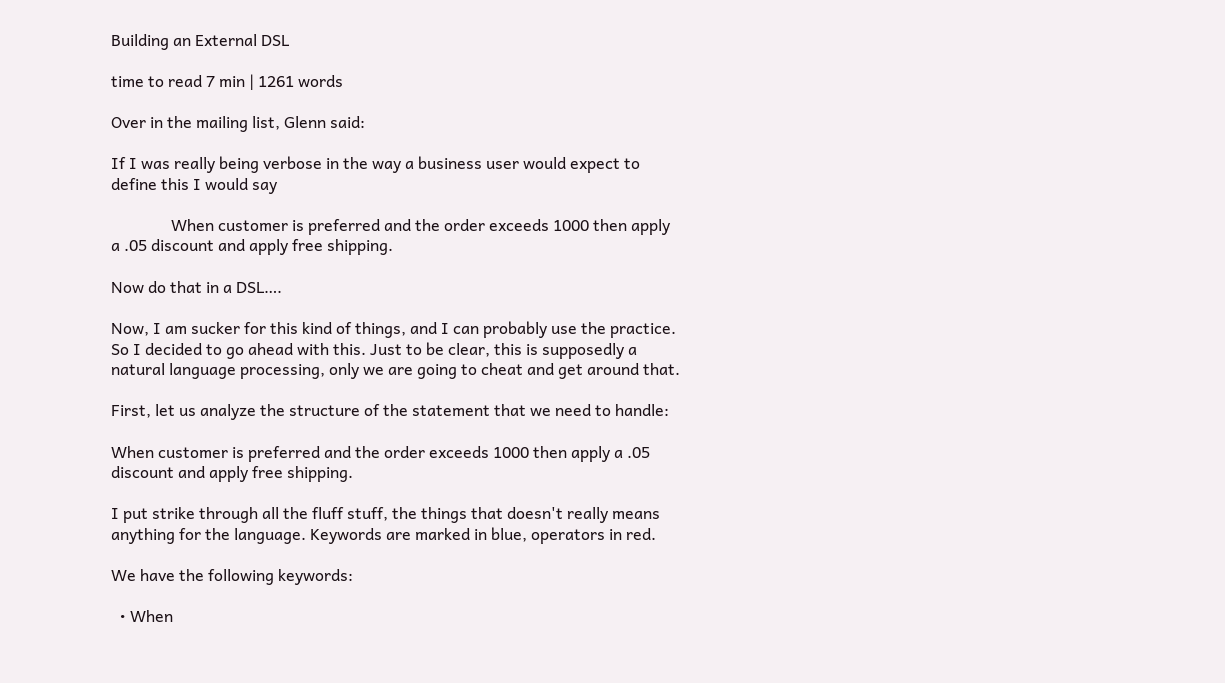Building an External DSL

time to read 7 min | 1261 words

Over in the mailing list, Glenn said:

If I was really being verbose in the way a business user would expect to define this I would say

               When customer is preferred and the order exceeds 1000 then apply a .05 discount and apply free shipping.

Now do that in a DSL….

Now, I am sucker for this kind of things, and I can probably use the practice. So I decided to go ahead with this. Just to be clear, this is supposedly a natural language processing, only we are going to cheat and get around that.

First, let us analyze the structure of the statement that we need to handle:

When customer is preferred and the order exceeds 1000 then apply a .05 discount and apply free shipping.

I put strike through all the fluff stuff, the things that doesn't really means anything for the language. Keywords are marked in blue, operators in red.

We have the following keywords:

  • When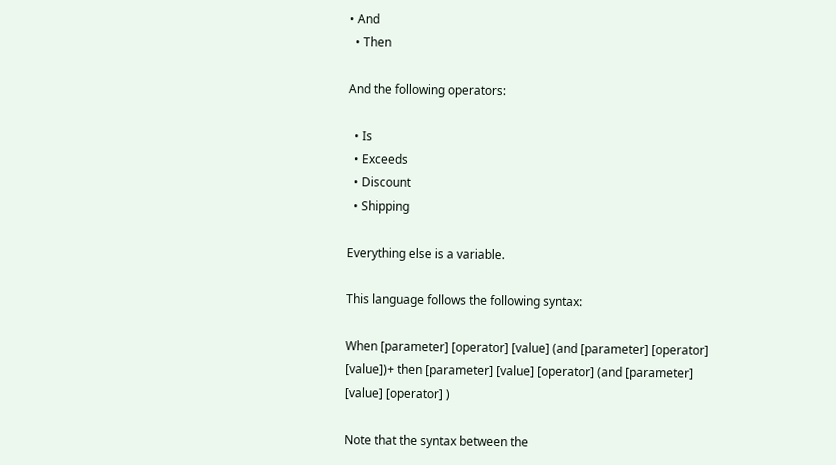• And
  • Then

And the following operators:

  • Is
  • Exceeds
  • Discount
  • Shipping

Everything else is a variable.

This language follows the following syntax:

When [parameter] [operator] [value] (and [parameter] [operator] [value])+ then [parameter] [value] [operator] (and [parameter] [value] [operator] )

Note that the syntax between the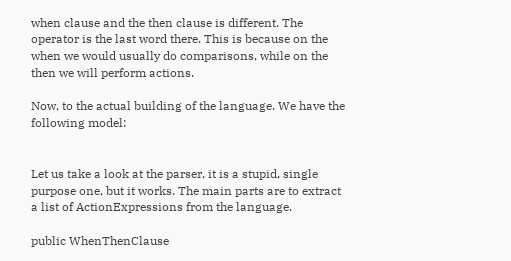when clause and the then clause is different. The operator is the last word there. This is because on the when we would usually do comparisons, while on the then we will perform actions.

Now, to the actual building of the language. We have the following model:


Let us take a look at the parser, it is a stupid, single purpose one, but it works. The main parts are to extract a list of ActionExpressions from the language.

public WhenThenClause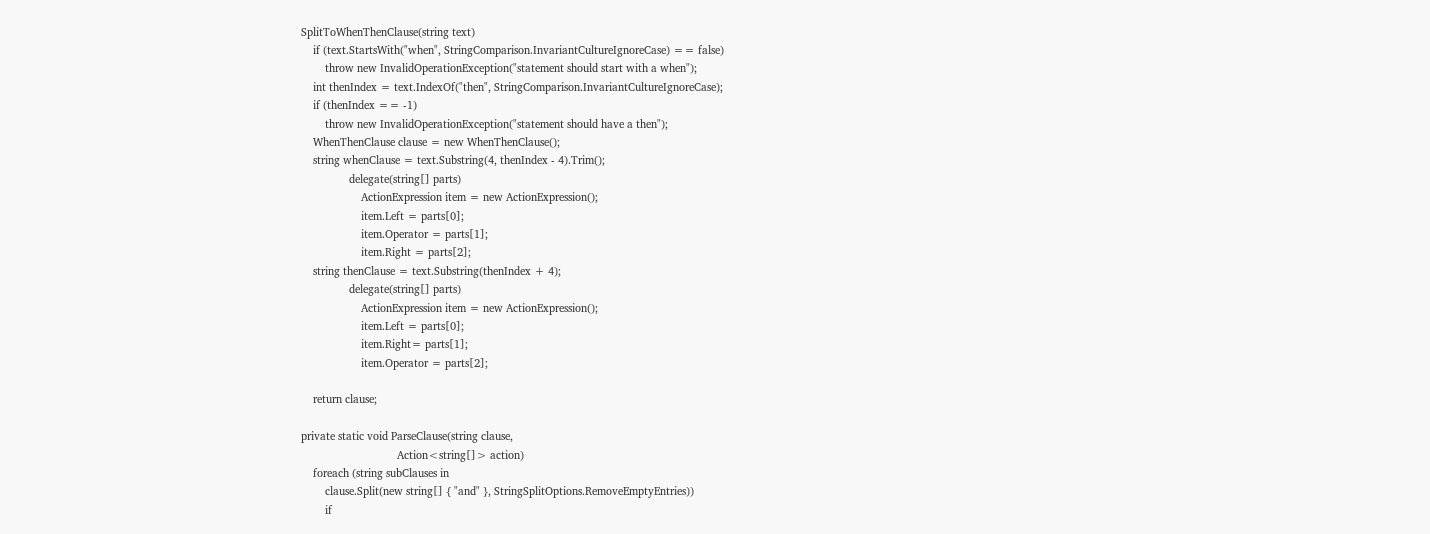SplitToWhenThenClause(string text)
    if (text.StartsWith("when", StringComparison.InvariantCultureIgnoreCase) == false)
        throw new InvalidOperationException("statement should start with a when");
    int thenIndex = text.IndexOf("then", StringComparison.InvariantCultureIgnoreCase);
    if (thenIndex == -1)
        throw new InvalidOperationException("statement should have a then");
    WhenThenClause clause = new WhenThenClause();
    string whenClause = text.Substring(4, thenIndex - 4).Trim();
                delegate(string[] parts)
                    ActionExpression item = new ActionExpression();
                    item.Left = parts[0];
                    item.Operator = parts[1];
                    item.Right = parts[2];
    string thenClause = text.Substring(thenIndex + 4);
                delegate(string[] parts)
                    ActionExpression item = new ActionExpression();
                    item.Left = parts[0];
                    item.Right= parts[1];
                    item.Operator = parts[2];

    return clause;

private static void ParseClause(string clause,
                                Action<string[]> action)
    foreach (string subClauses in
        clause.Split(new string[] { "and" }, StringSplitOptions.RemoveEmptyEntries))
        if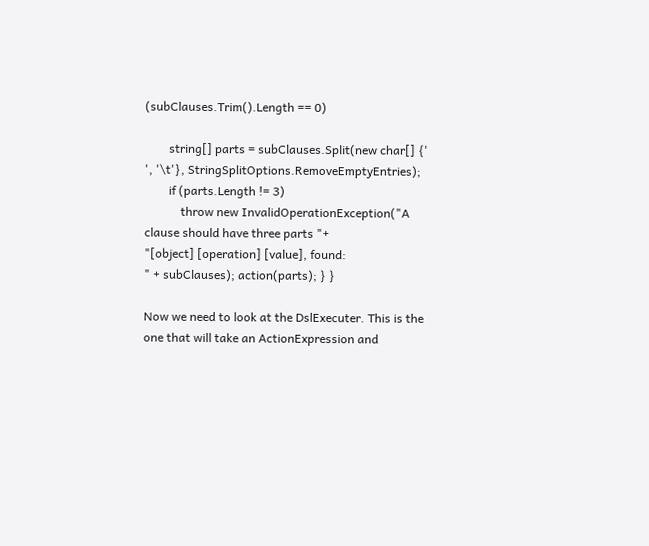(subClauses.Trim().Length == 0)

        string[] parts = subClauses.Split(new char[] {' ', '\t'}, StringSplitOptions.RemoveEmptyEntries);
        if (parts.Length != 3)
            throw new InvalidOperationException("A clause should have three parts "+
"[object] [operation] [value], found:
" + subClauses); action(parts); } }

Now we need to look at the DslExecuter. This is the one that will take an ActionExpression and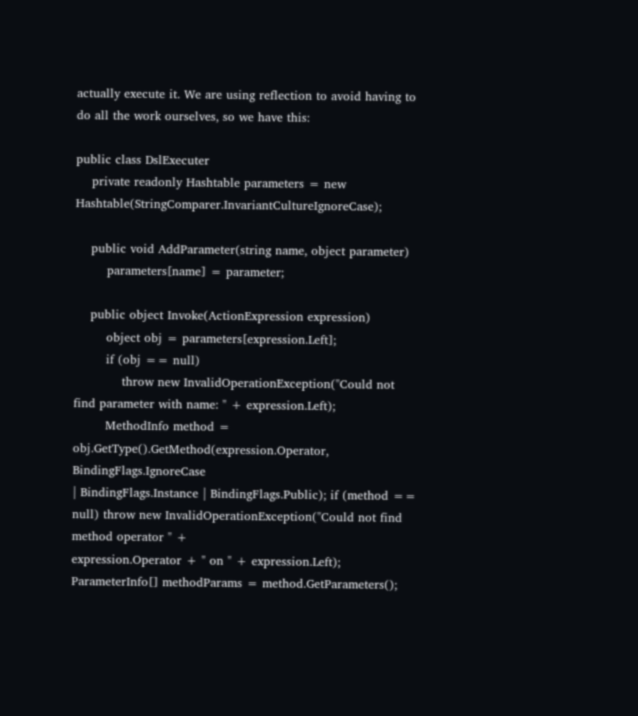actually execute it. We are using reflection to avoid having to do all the work ourselves, so we have this:

public class DslExecuter
    private readonly Hashtable parameters = new Hashtable(StringComparer.InvariantCultureIgnoreCase);

    public void AddParameter(string name, object parameter)
        parameters[name] = parameter;

    public object Invoke(ActionExpression expression)
        object obj = parameters[expression.Left];
        if (obj == null)
            throw new InvalidOperationException("Could not find parameter with name: " + expression.Left);
        MethodInfo method = obj.GetType().GetMethod(expression.Operator, BindingFlags.IgnoreCase
| BindingFlags.Instance | BindingFlags.Public); if (method == null) throw new InvalidOperationException("Could not find method operator " +
expression.Operator + " on " + expression.Left); ParameterInfo[] methodParams = method.GetParameters();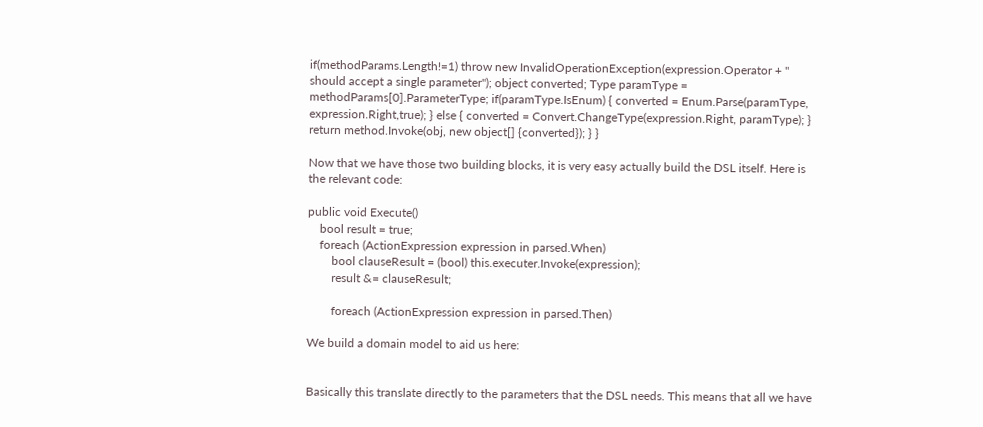if(methodParams.Length!=1) throw new InvalidOperationException(expression.Operator + " should accept a single parameter"); object converted; Type paramType = methodParams[0].ParameterType; if(paramType.IsEnum) { converted = Enum.Parse(paramType, expression.Right,true); } else { converted = Convert.ChangeType(expression.Right, paramType); } return method.Invoke(obj, new object[] {converted}); } }

Now that we have those two building blocks, it is very easy actually build the DSL itself. Here is the relevant code:

public void Execute()
    bool result = true;
    foreach (ActionExpression expression in parsed.When)
        bool clauseResult = (bool) this.executer.Invoke(expression);
        result &= clauseResult;

        foreach (ActionExpression expression in parsed.Then)

We build a domain model to aid us here:


Basically this translate directly to the parameters that the DSL needs. This means that all we have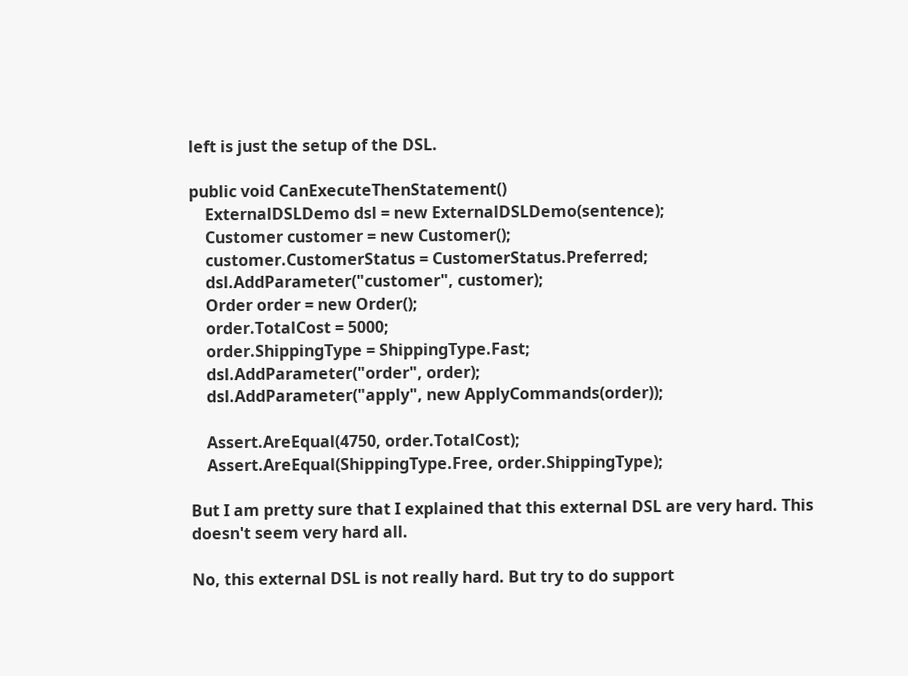left is just the setup of the DSL.

public void CanExecuteThenStatement()
    ExternalDSLDemo dsl = new ExternalDSLDemo(sentence);
    Customer customer = new Customer();
    customer.CustomerStatus = CustomerStatus.Preferred;
    dsl.AddParameter("customer", customer);
    Order order = new Order();
    order.TotalCost = 5000;
    order.ShippingType = ShippingType.Fast;
    dsl.AddParameter("order", order);
    dsl.AddParameter("apply", new ApplyCommands(order));

    Assert.AreEqual(4750, order.TotalCost);
    Assert.AreEqual(ShippingType.Free, order.ShippingType);

But I am pretty sure that I explained that this external DSL are very hard. This doesn't seem very hard all.

No, this external DSL is not really hard. But try to do support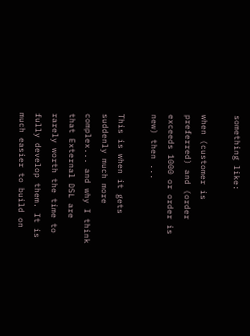something like:

when (customer is preferred) and (order exceeds 1000 or order is new) then ...

This is when it gets suddenly much more complex... and why I think that External DSL are rarely worth the time to fully develop them. It is much easier to build on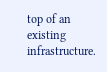top of an existing infrastructure.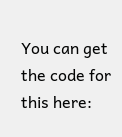You can get the code for this here: